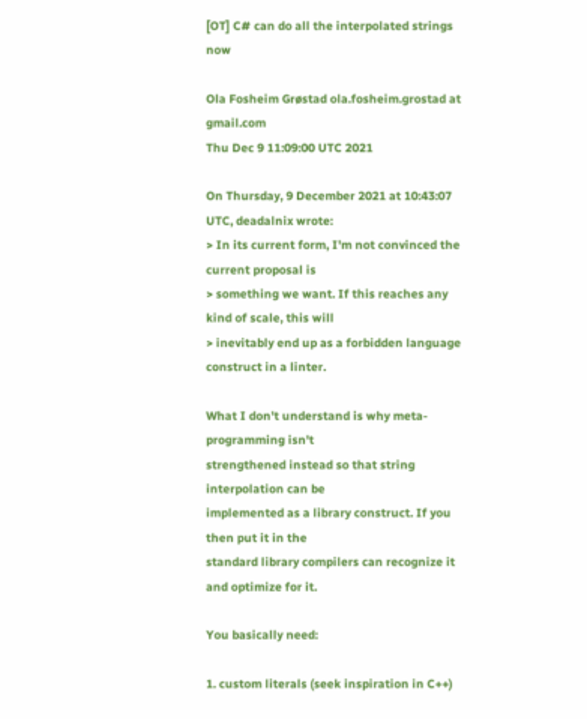[OT] C# can do all the interpolated strings now

Ola Fosheim Grøstad ola.fosheim.grostad at gmail.com
Thu Dec 9 11:09:00 UTC 2021

On Thursday, 9 December 2021 at 10:43:07 UTC, deadalnix wrote:
> In its current form, I'm not convinced the current proposal is
> something we want. If this reaches any kind of scale, this will
> inevitably end up as a forbidden language construct in a linter.

What I don't understand is why meta-programming isn't
strengthened instead so that string interpolation can be
implemented as a library construct. If you then put it in the
standard library compilers can recognize it and optimize for it.

You basically need:

1. custom literals (seek inspiration in C++)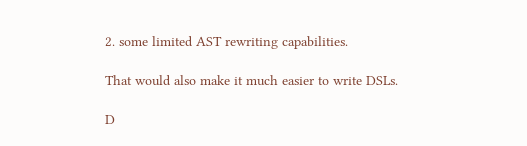2. some limited AST rewriting capabilities.

That would also make it much easier to write DSLs.

D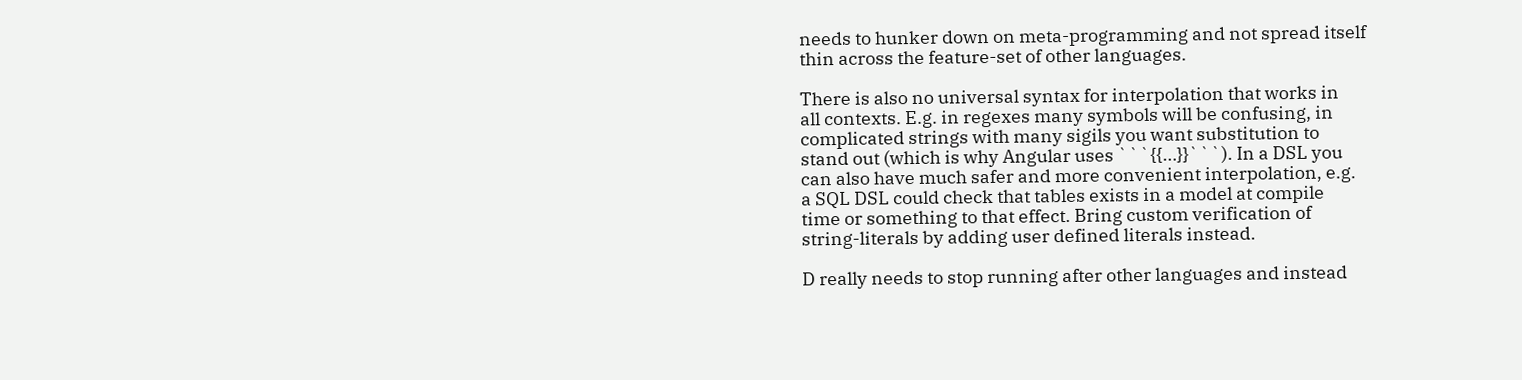needs to hunker down on meta-programming and not spread itself
thin across the feature-set of other languages.

There is also no universal syntax for interpolation that works in
all contexts. E.g. in regexes many symbols will be confusing, in
complicated strings with many sigils you want substitution to
stand out (which is why Angular uses ```{{…}}```). In a DSL you
can also have much safer and more convenient interpolation, e.g.
a SQL DSL could check that tables exists in a model at compile
time or something to that effect. Bring custom verification of
string-literals by adding user defined literals instead.

D really needs to stop running after other languages and instead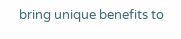bring unique benefits to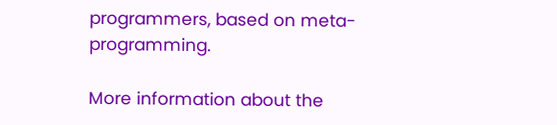programmers, based on meta-programming.

More information about the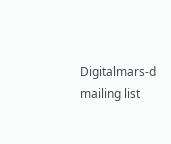Digitalmars-d mailing list